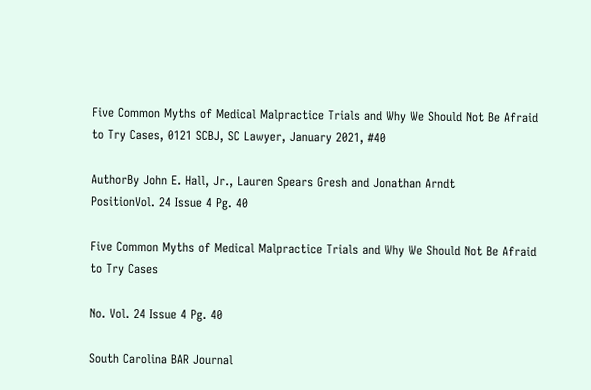Five Common Myths of Medical Malpractice Trials and Why We Should Not Be Afraid to Try Cases, 0121 SCBJ, SC Lawyer, January 2021, #40

AuthorBy John E. Hall, Jr., Lauren Spears Gresh and Jonathan Arndt
PositionVol. 24 Issue 4 Pg. 40

Five Common Myths of Medical Malpractice Trials and Why We Should Not Be Afraid to Try Cases

No. Vol. 24 Issue 4 Pg. 40

South Carolina BAR Journal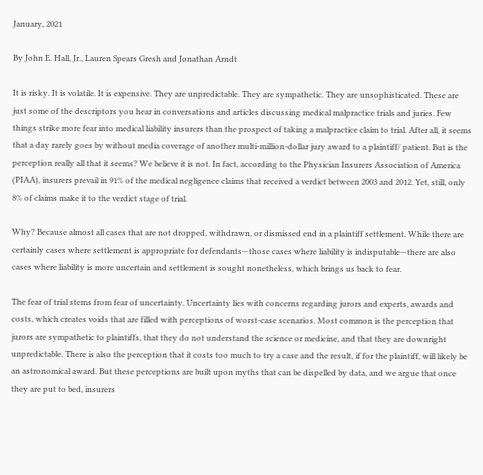January, 2021

By John E. Hall, Jr., Lauren Spears Gresh and Jonathan Arndt

It is risky. It is volatile. It is expensive. They are unpredictable. They are sympathetic. They are unsophisticated. These are just some of the descriptors you hear in conversations and articles discussing medical malpractice trials and juries. Few things strike more fear into medical liability insurers than the prospect of taking a malpractice claim to trial. After all, it seems that a day rarely goes by without media coverage of another multi-million-dollar jury award to a plaintiff/ patient. But is the perception really all that it seems? We believe it is not. In fact, according to the Physician Insurers Association of America (PIAA), insurers prevail in 91% of the medical negligence claims that received a verdict between 2003 and 2012. Yet, still, only 8% of claims make it to the verdict stage of trial.

Why? Because almost all cases that are not dropped, withdrawn, or dismissed end in a plaintiff settlement. While there are certainly cases where settlement is appropriate for defendants—those cases where liability is indisputable—there are also cases where liability is more uncertain and settlement is sought nonetheless, which brings us back to fear.

The fear of trial stems from fear of uncertainty. Uncertainty lies with concerns regarding jurors and experts, awards and costs, which creates voids that are filled with perceptions of worst-case scenarios. Most common is the perception that jurors are sympathetic to plaintiffs, that they do not understand the science or medicine, and that they are downright unpredictable. There is also the perception that it costs too much to try a case and the result, if for the plaintiff, will likely be an astronomical award. But these perceptions are built upon myths that can be dispelled by data, and we argue that once they are put to bed, insurers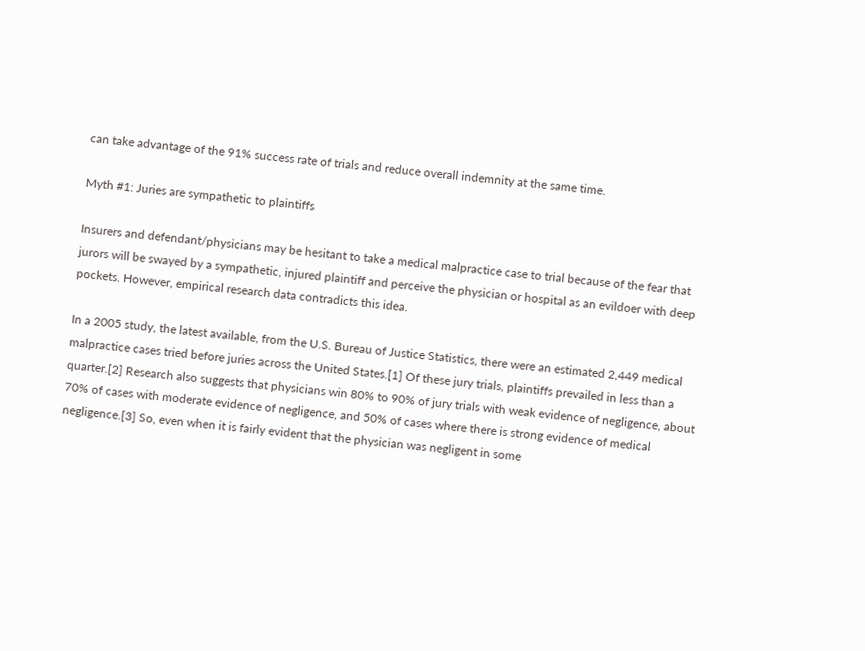can take advantage of the 91% success rate of trials and reduce overall indemnity at the same time.

Myth #1: Juries are sympathetic to plaintiffs

Insurers and defendant/physicians may be hesitant to take a medical malpractice case to trial because of the fear that jurors will be swayed by a sympathetic, injured plaintiff and perceive the physician or hospital as an evildoer with deep pockets. However, empirical research data contradicts this idea.

In a 2005 study, the latest available, from the U.S. Bureau of Justice Statistics, there were an estimated 2,449 medical malpractice cases tried before juries across the United States.[1] Of these jury trials, plaintiffs prevailed in less than a quarter.[2] Research also suggests that physicians win 80% to 90% of jury trials with weak evidence of negligence, about 70% of cases with moderate evidence of negligence, and 50% of cases where there is strong evidence of medical negligence.[3] So, even when it is fairly evident that the physician was negligent in some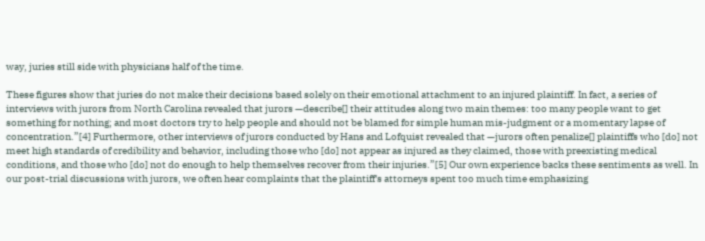way, juries still side with physicians half of the time.

These figures show that juries do not make their decisions based solely on their emotional attachment to an injured plaintiff. In fact, a series of interviews with jurors from North Carolina revealed that jurors —describe[] their attitudes along two main themes: too many people want to get something for nothing; and most doctors try to help people and should not be blamed for simple human mis-judgment or a momentary lapse of concentration.”[4] Furthermore, other interviews of jurors conducted by Hans and Lofquist revealed that —jurors often penalize[] plaintiffs who [do] not meet high standards of credibility and behavior, including those who [do] not appear as injured as they claimed, those with preexisting medical conditions, and those who [do] not do enough to help themselves recover from their injuries.”[5] Our own experience backs these sentiments as well. In our post-trial discussions with jurors, we often hear complaints that the plaintiff's attorneys spent too much time emphasizing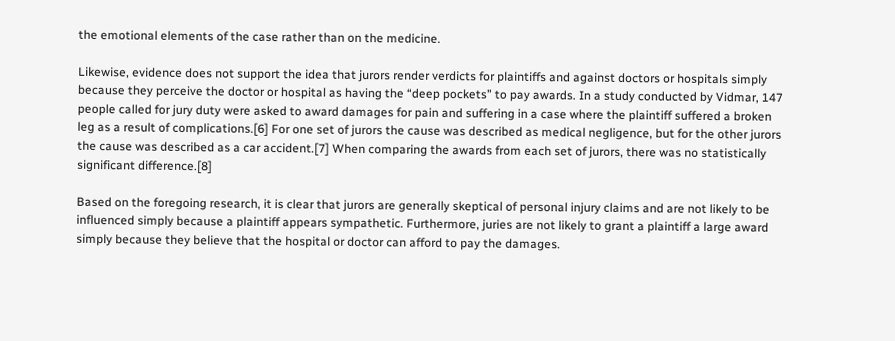the emotional elements of the case rather than on the medicine.

Likewise, evidence does not support the idea that jurors render verdicts for plaintiffs and against doctors or hospitals simply because they perceive the doctor or hospital as having the “deep pockets” to pay awards. In a study conducted by Vidmar, 147 people called for jury duty were asked to award damages for pain and suffering in a case where the plaintiff suffered a broken leg as a result of complications.[6] For one set of jurors the cause was described as medical negligence, but for the other jurors the cause was described as a car accident.[7] When comparing the awards from each set of jurors, there was no statistically significant difference.[8]

Based on the foregoing research, it is clear that jurors are generally skeptical of personal injury claims and are not likely to be influenced simply because a plaintiff appears sympathetic. Furthermore, juries are not likely to grant a plaintiff a large award simply because they believe that the hospital or doctor can afford to pay the damages.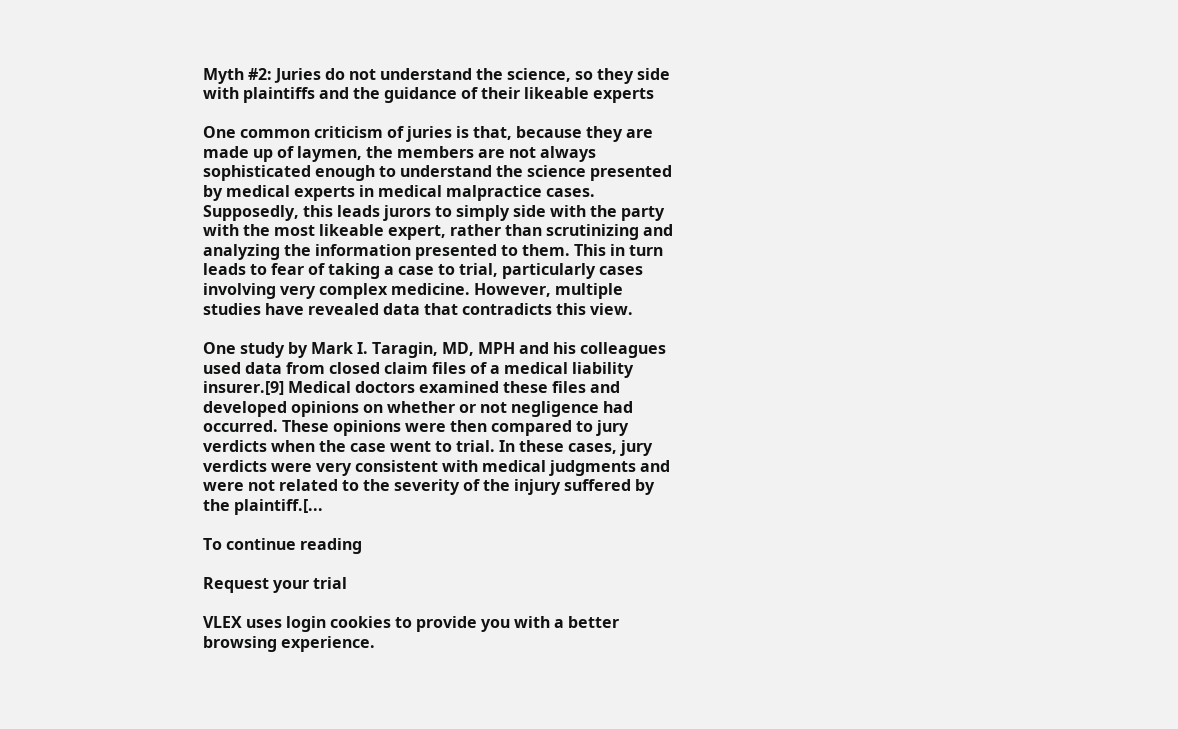Myth #2: Juries do not understand the science, so they side with plaintiffs and the guidance of their likeable experts

One common criticism of juries is that, because they are made up of laymen, the members are not always sophisticated enough to understand the science presented by medical experts in medical malpractice cases. Supposedly, this leads jurors to simply side with the party with the most likeable expert, rather than scrutinizing and analyzing the information presented to them. This in turn leads to fear of taking a case to trial, particularly cases involving very complex medicine. However, multiple studies have revealed data that contradicts this view.

One study by Mark I. Taragin, MD, MPH and his colleagues used data from closed claim files of a medical liability insurer.[9] Medical doctors examined these files and developed opinions on whether or not negligence had occurred. These opinions were then compared to jury verdicts when the case went to trial. In these cases, jury verdicts were very consistent with medical judgments and were not related to the severity of the injury suffered by the plaintiff.[...

To continue reading

Request your trial

VLEX uses login cookies to provide you with a better browsing experience.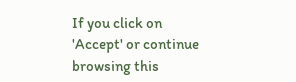If you click on 'Accept' or continue browsing this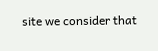site we consider that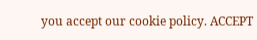you accept our cookie policy. ACCEPT